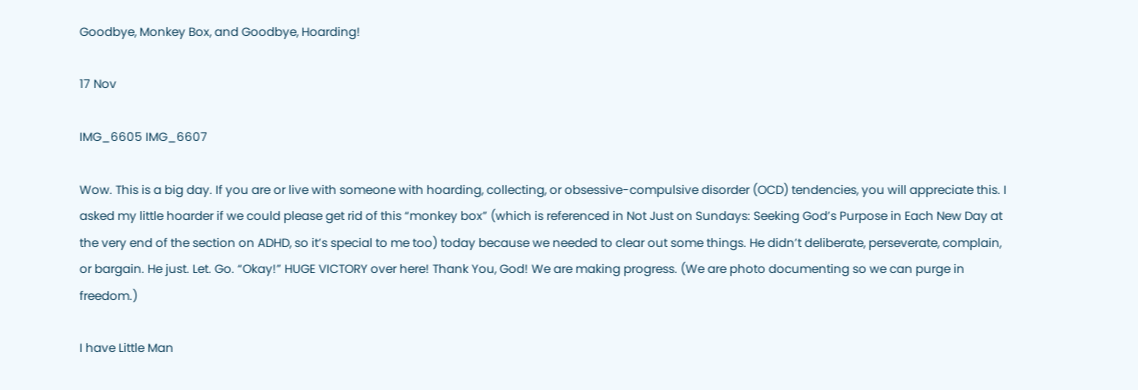Goodbye, Monkey Box, and Goodbye, Hoarding!

17 Nov

IMG_6605 IMG_6607

Wow. This is a big day. If you are or live with someone with hoarding, collecting, or obsessive-compulsive disorder (OCD) tendencies, you will appreciate this. I asked my little hoarder if we could please get rid of this “monkey box” (which is referenced in Not Just on Sundays: Seeking God’s Purpose in Each New Day at the very end of the section on ADHD, so it’s special to me too) today because we needed to clear out some things. He didn’t deliberate, perseverate, complain, or bargain. He just. Let. Go. “Okay!” HUGE VICTORY over here! Thank You, God! We are making progress. (We are photo documenting so we can purge in freedom.)

I have Little Man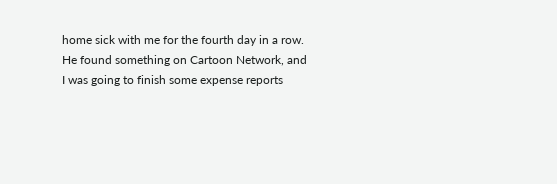home sick with me for the fourth day in a row. He found something on Cartoon Network, and I was going to finish some expense reports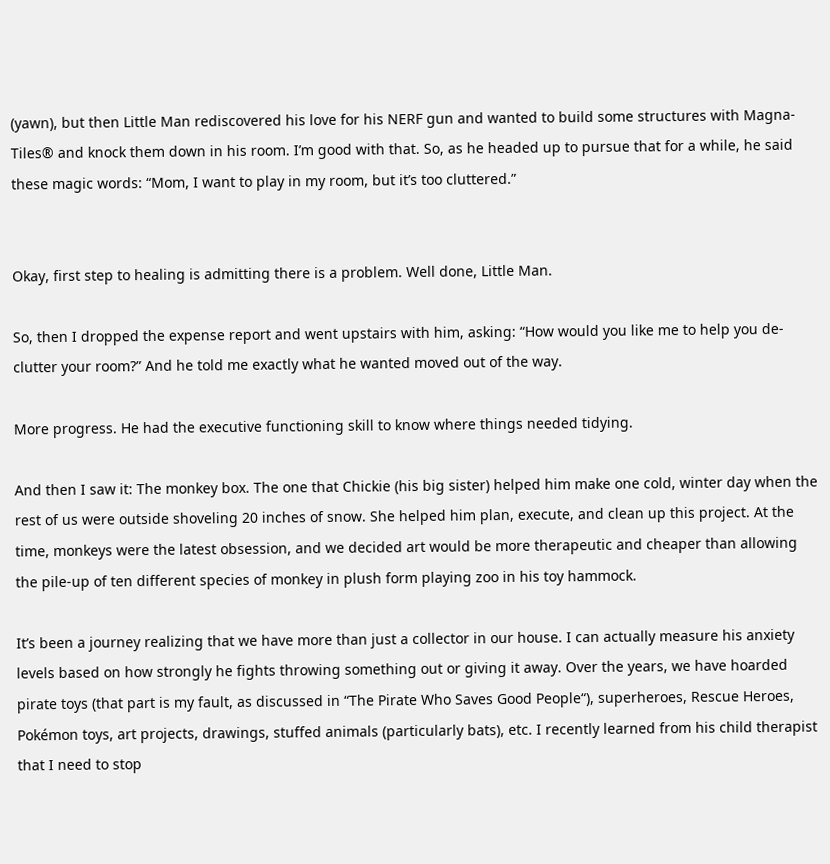(yawn), but then Little Man rediscovered his love for his NERF gun and wanted to build some structures with Magna-Tiles® and knock them down in his room. I’m good with that. So, as he headed up to pursue that for a while, he said these magic words: “Mom, I want to play in my room, but it’s too cluttered.”


Okay, first step to healing is admitting there is a problem. Well done, Little Man.

So, then I dropped the expense report and went upstairs with him, asking: “How would you like me to help you de-clutter your room?” And he told me exactly what he wanted moved out of the way.

More progress. He had the executive functioning skill to know where things needed tidying.

And then I saw it: The monkey box. The one that Chickie (his big sister) helped him make one cold, winter day when the rest of us were outside shoveling 20 inches of snow. She helped him plan, execute, and clean up this project. At the time, monkeys were the latest obsession, and we decided art would be more therapeutic and cheaper than allowing the pile-up of ten different species of monkey in plush form playing zoo in his toy hammock.

It’s been a journey realizing that we have more than just a collector in our house. I can actually measure his anxiety levels based on how strongly he fights throwing something out or giving it away. Over the years, we have hoarded pirate toys (that part is my fault, as discussed in “The Pirate Who Saves Good People“), superheroes, Rescue Heroes, Pokémon toys, art projects, drawings, stuffed animals (particularly bats), etc. I recently learned from his child therapist that I need to stop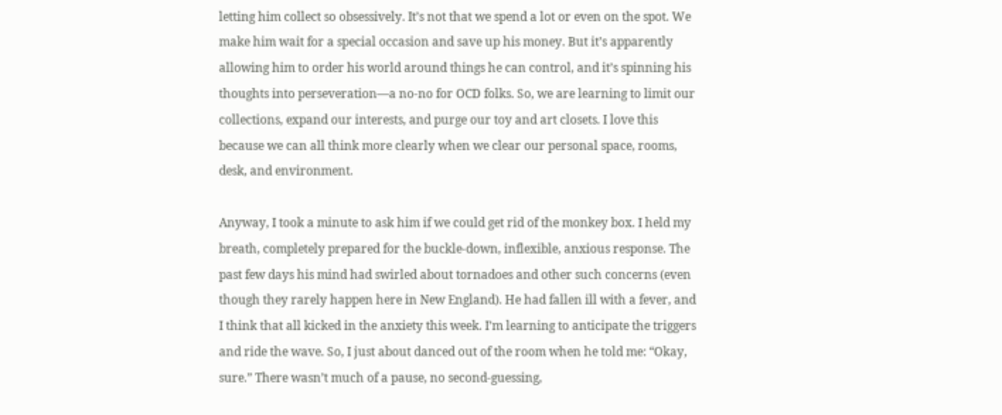letting him collect so obsessively. It’s not that we spend a lot or even on the spot. We make him wait for a special occasion and save up his money. But it’s apparently allowing him to order his world around things he can control, and it’s spinning his thoughts into perseveration—a no-no for OCD folks. So, we are learning to limit our collections, expand our interests, and purge our toy and art closets. I love this because we can all think more clearly when we clear our personal space, rooms, desk, and environment.

Anyway, I took a minute to ask him if we could get rid of the monkey box. I held my breath, completely prepared for the buckle-down, inflexible, anxious response. The past few days his mind had swirled about tornadoes and other such concerns (even though they rarely happen here in New England). He had fallen ill with a fever, and I think that all kicked in the anxiety this week. I’m learning to anticipate the triggers and ride the wave. So, I just about danced out of the room when he told me: “Okay, sure.” There wasn’t much of a pause, no second-guessing,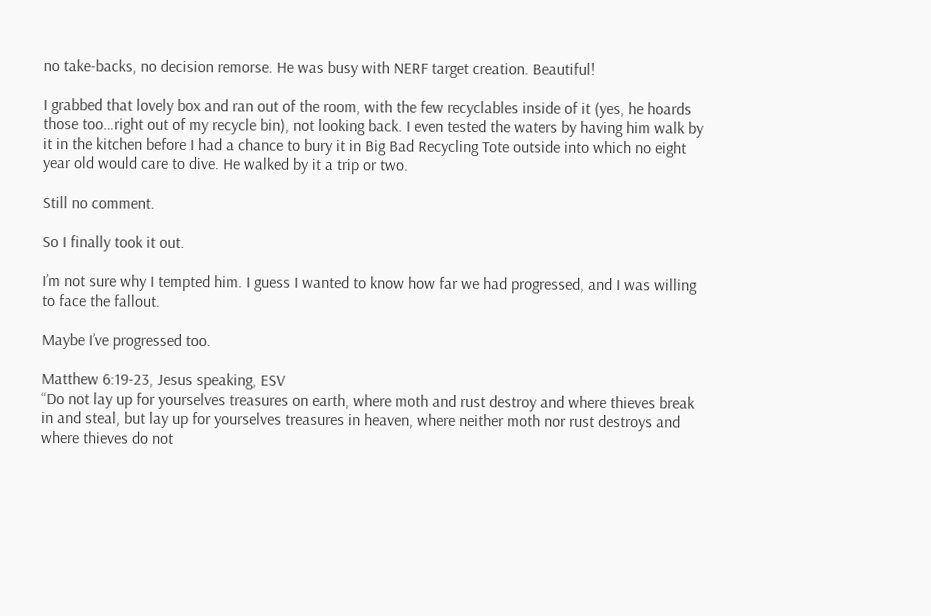no take-backs, no decision remorse. He was busy with NERF target creation. Beautiful!

I grabbed that lovely box and ran out of the room, with the few recyclables inside of it (yes, he hoards those too…right out of my recycle bin), not looking back. I even tested the waters by having him walk by it in the kitchen before I had a chance to bury it in Big Bad Recycling Tote outside into which no eight year old would care to dive. He walked by it a trip or two.

Still no comment.

So I finally took it out.

I’m not sure why I tempted him. I guess I wanted to know how far we had progressed, and I was willing to face the fallout.

Maybe I’ve progressed too.

Matthew 6:19-23, Jesus speaking, ESV
“Do not lay up for yourselves treasures on earth, where moth and rust destroy and where thieves break in and steal, but lay up for yourselves treasures in heaven, where neither moth nor rust destroys and where thieves do not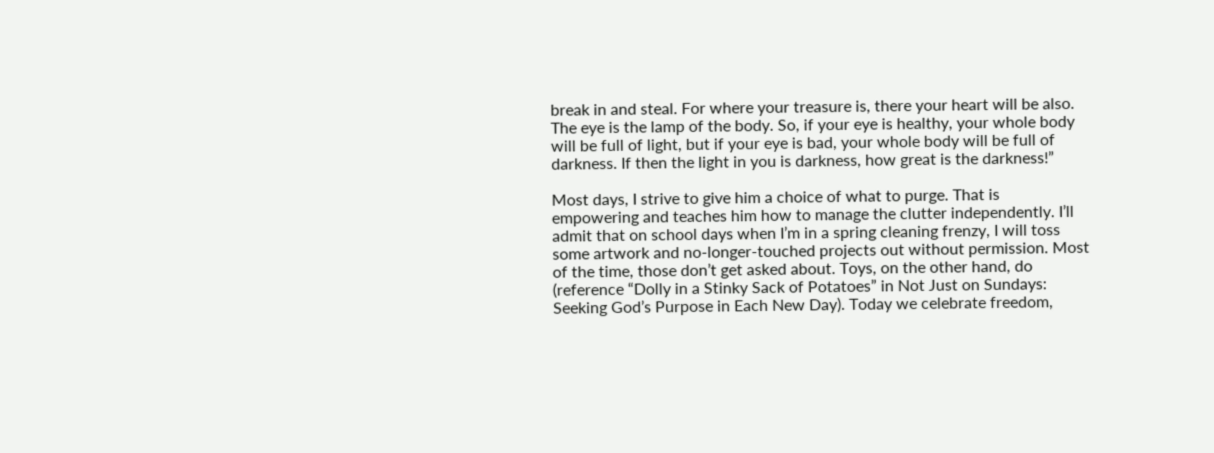break in and steal. For where your treasure is, there your heart will be also. The eye is the lamp of the body. So, if your eye is healthy, your whole body will be full of light, but if your eye is bad, your whole body will be full of darkness. If then the light in you is darkness, how great is the darkness!”

Most days, I strive to give him a choice of what to purge. That is empowering and teaches him how to manage the clutter independently. I’ll admit that on school days when I’m in a spring cleaning frenzy, I will toss some artwork and no-longer-touched projects out without permission. Most of the time, those don’t get asked about. Toys, on the other hand, do (reference “Dolly in a Stinky Sack of Potatoes” in Not Just on Sundays: Seeking God’s Purpose in Each New Day). Today we celebrate freedom,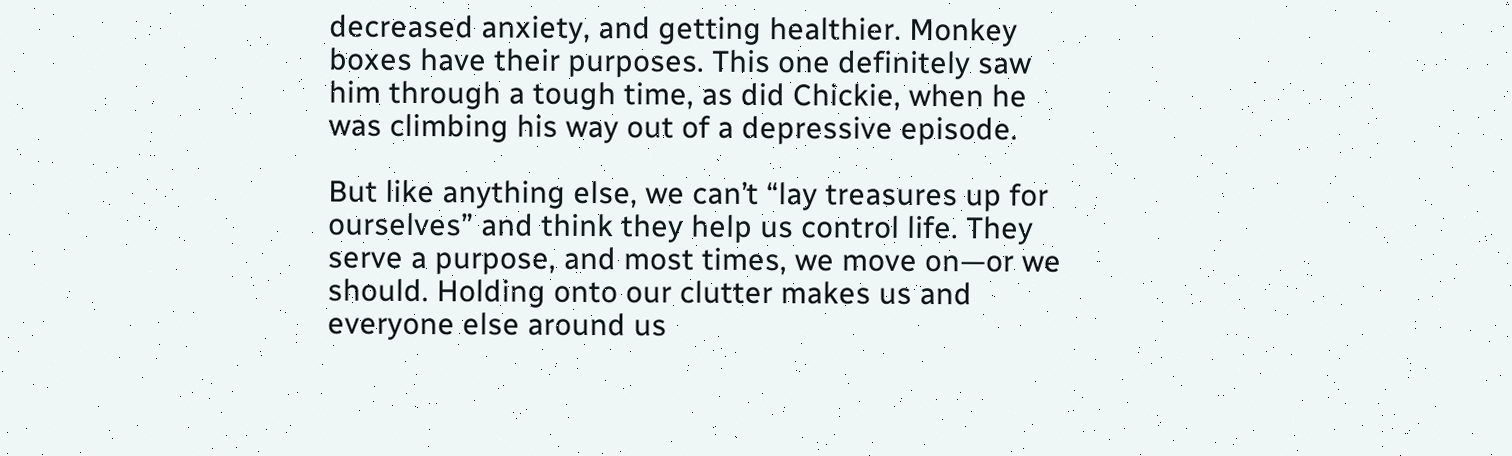decreased anxiety, and getting healthier. Monkey boxes have their purposes. This one definitely saw him through a tough time, as did Chickie, when he was climbing his way out of a depressive episode.

But like anything else, we can’t “lay treasures up for ourselves” and think they help us control life. They serve a purpose, and most times, we move on—or we should. Holding onto our clutter makes us and everyone else around us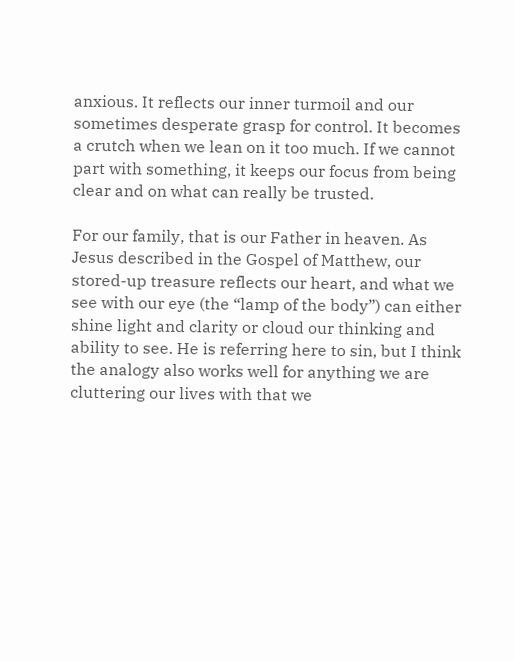anxious. It reflects our inner turmoil and our sometimes desperate grasp for control. It becomes a crutch when we lean on it too much. If we cannot part with something, it keeps our focus from being clear and on what can really be trusted.

For our family, that is our Father in heaven. As Jesus described in the Gospel of Matthew, our stored-up treasure reflects our heart, and what we see with our eye (the “lamp of the body”) can either shine light and clarity or cloud our thinking and ability to see. He is referring here to sin, but I think the analogy also works well for anything we are cluttering our lives with that we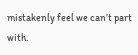mistakenly feel we can’t part with.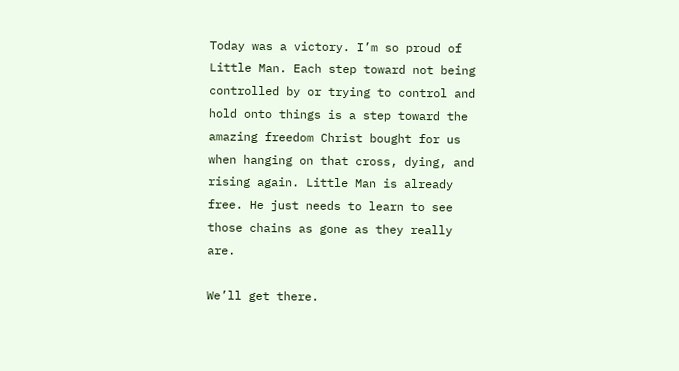Today was a victory. I’m so proud of Little Man. Each step toward not being controlled by or trying to control and hold onto things is a step toward the amazing freedom Christ bought for us when hanging on that cross, dying, and rising again. Little Man is already free. He just needs to learn to see those chains as gone as they really are.

We’ll get there.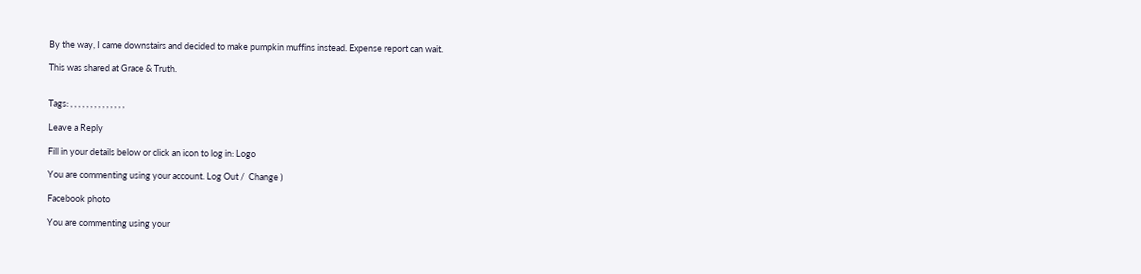By the way, I came downstairs and decided to make pumpkin muffins instead. Expense report can wait.

This was shared at Grace & Truth.


Tags: , , , , , , , , , , , , , ,

Leave a Reply

Fill in your details below or click an icon to log in: Logo

You are commenting using your account. Log Out /  Change )

Facebook photo

You are commenting using your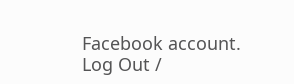Facebook account. Log Out /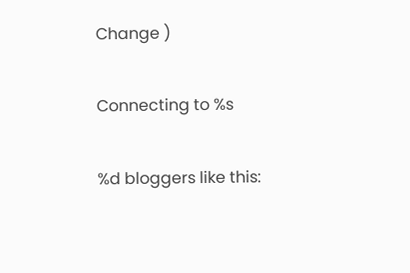Change )

Connecting to %s

%d bloggers like this: